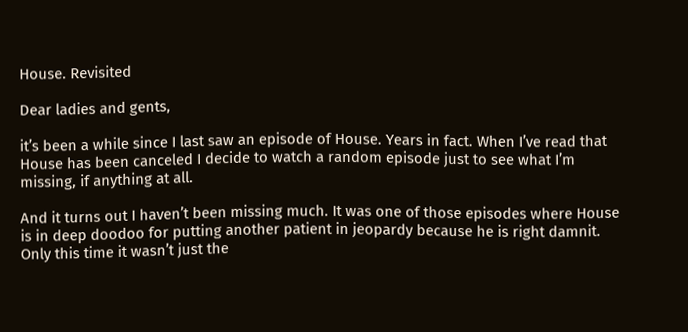House. Revisited

Dear ladies and gents,

it’s been a while since I last saw an episode of House. Years in fact. When I’ve read that House has been canceled I decide to watch a random episode just to see what I’m missing, if anything at all.

And it turns out I haven’t been missing much. It was one of those episodes where House is in deep doodoo for putting another patient in jeopardy because he is right damnit. Only this time it wasn’t just the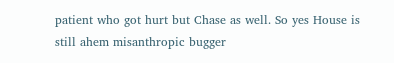patient who got hurt but Chase as well. So yes House is still ahem misanthropic bugger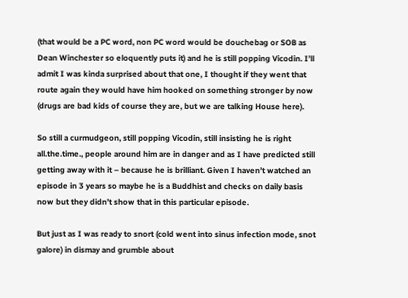(that would be a PC word, non PC word would be douchebag or SOB as Dean Winchester so eloquently puts it) and he is still popping Vicodin. I’ll admit I was kinda surprised about that one, I thought if they went that route again they would have him hooked on something stronger by now (drugs are bad kids of course they are, but we are talking House here).

So still a curmudgeon, still popping Vicodin, still insisting he is right all.the.time., people around him are in danger and as I have predicted still getting away with it – because he is brilliant. Given I haven’t watched an episode in 3 years so maybe he is a Buddhist and checks on daily basis now but they didn’t show that in this particular episode.

But just as I was ready to snort (cold went into sinus infection mode, snot galore) in dismay and grumble about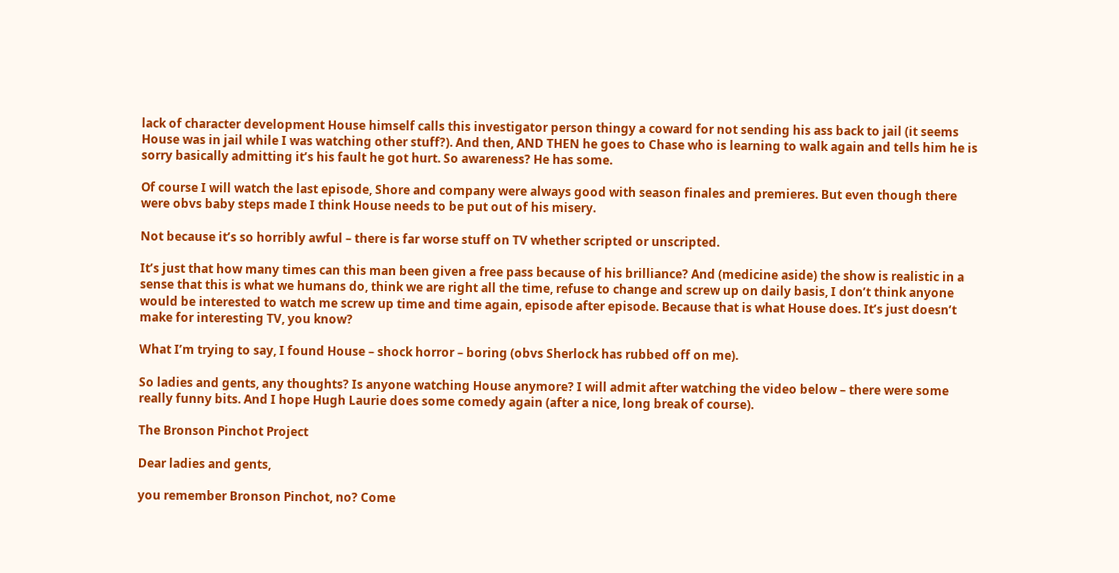lack of character development House himself calls this investigator person thingy a coward for not sending his ass back to jail (it seems House was in jail while I was watching other stuff?). And then, AND THEN he goes to Chase who is learning to walk again and tells him he is sorry basically admitting it’s his fault he got hurt. So awareness? He has some.

Of course I will watch the last episode, Shore and company were always good with season finales and premieres. But even though there were obvs baby steps made I think House needs to be put out of his misery.

Not because it’s so horribly awful – there is far worse stuff on TV whether scripted or unscripted.

It’s just that how many times can this man been given a free pass because of his brilliance? And (medicine aside) the show is realistic in a sense that this is what we humans do, think we are right all the time, refuse to change and screw up on daily basis, I don’t think anyone would be interested to watch me screw up time and time again, episode after episode. Because that is what House does. It’s just doesn’t make for interesting TV, you know?

What I’m trying to say, I found House – shock horror – boring (obvs Sherlock has rubbed off on me).

So ladies and gents, any thoughts? Is anyone watching House anymore? I will admit after watching the video below – there were some really funny bits. And I hope Hugh Laurie does some comedy again (after a nice, long break of course).

The Bronson Pinchot Project

Dear ladies and gents,

you remember Bronson Pinchot, no? Come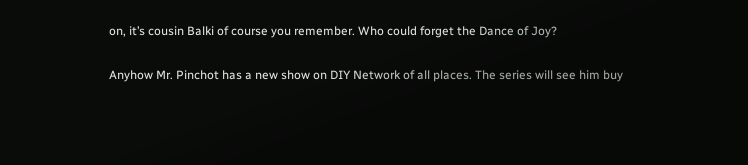on, it’s cousin Balki of course you remember. Who could forget the Dance of Joy?

Anyhow Mr. Pinchot has a new show on DIY Network of all places. The series will see him buy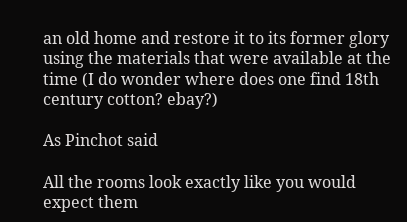an old home and restore it to its former glory using the materials that were available at the time (I do wonder where does one find 18th century cotton? ebay?)

As Pinchot said

All the rooms look exactly like you would expect them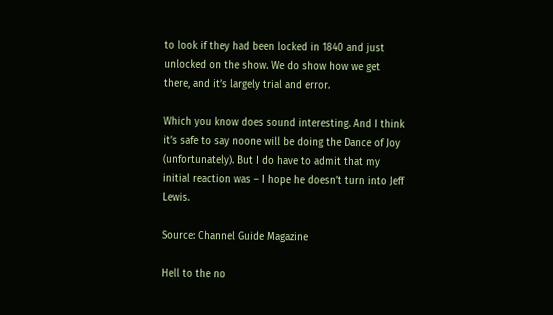to look if they had been locked in 1840 and just unlocked on the show. We do show how we get there, and it’s largely trial and error.

Which you know does sound interesting. And I think it’s safe to say noone will be doing the Dance of Joy (unfortunately). But I do have to admit that my initial reaction was – I hope he doesn’t turn into Jeff Lewis.

Source: Channel Guide Magazine

Hell to the no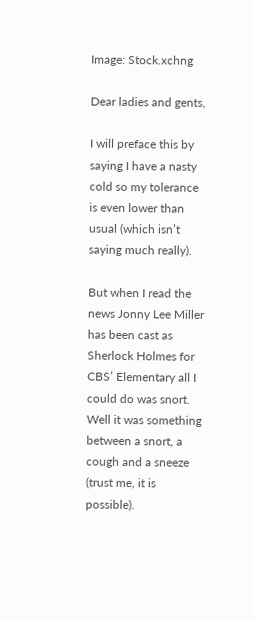Image: Stock.xchng

Dear ladies and gents,

I will preface this by saying I have a nasty cold so my tolerance is even lower than usual (which isn’t saying much really).

But when I read the news Jonny Lee Miller has been cast as Sherlock Holmes for CBS’ Elementary all I could do was snort. Well it was something between a snort, a cough and a sneeze (trust me, it is possible).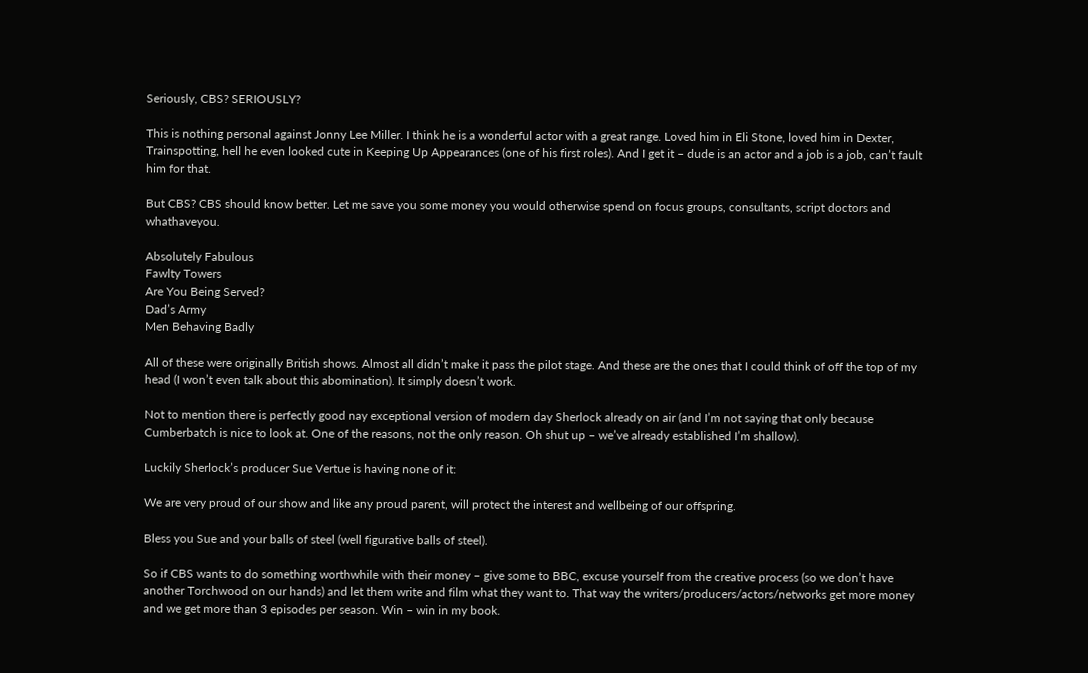Seriously, CBS? SERIOUSLY?

This is nothing personal against Jonny Lee Miller. I think he is a wonderful actor with a great range. Loved him in Eli Stone, loved him in Dexter, Trainspotting, hell he even looked cute in Keeping Up Appearances (one of his first roles). And I get it – dude is an actor and a job is a job, can’t fault him for that.

But CBS? CBS should know better. Let me save you some money you would otherwise spend on focus groups, consultants, script doctors and whathaveyou.

Absolutely Fabulous
Fawlty Towers
Are You Being Served?
Dad’s Army
Men Behaving Badly

All of these were originally British shows. Almost all didn’t make it pass the pilot stage. And these are the ones that I could think of off the top of my head (I won’t even talk about this abomination). It simply doesn’t work.

Not to mention there is perfectly good nay exceptional version of modern day Sherlock already on air (and I’m not saying that only because Cumberbatch is nice to look at. One of the reasons, not the only reason. Oh shut up – we’ve already established I’m shallow).

Luckily Sherlock’s producer Sue Vertue is having none of it:

We are very proud of our show and like any proud parent, will protect the interest and wellbeing of our offspring.

Bless you Sue and your balls of steel (well figurative balls of steel).

So if CBS wants to do something worthwhile with their money – give some to BBC, excuse yourself from the creative process (so we don’t have another Torchwood on our hands) and let them write and film what they want to. That way the writers/producers/actors/networks get more money and we get more than 3 episodes per season. Win – win in my book.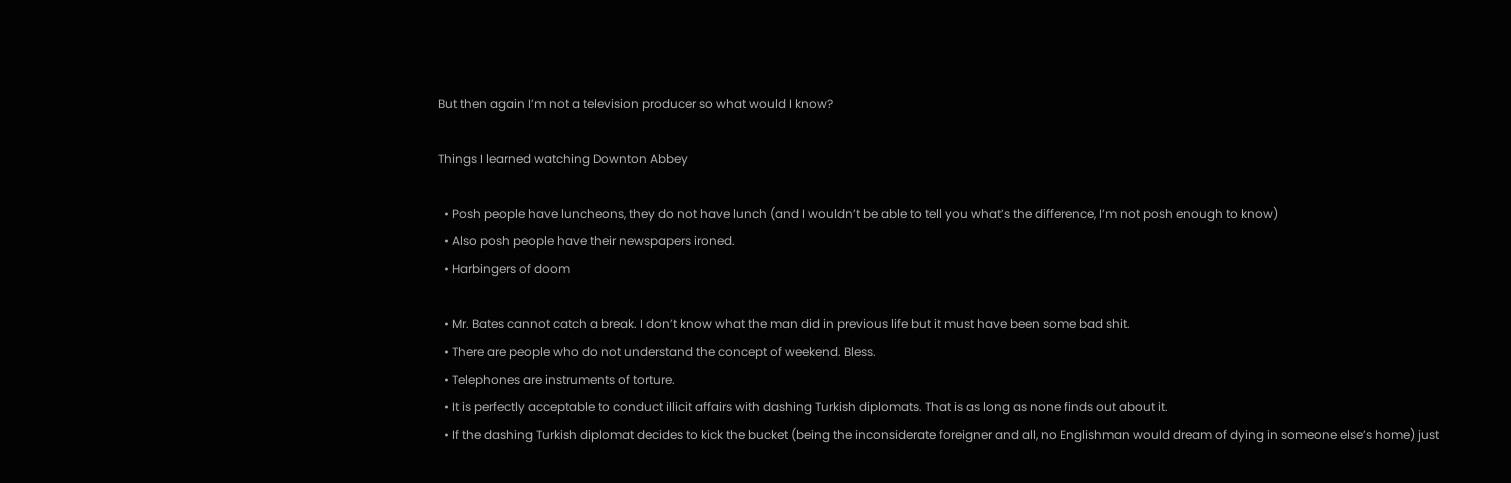But then again I’m not a television producer so what would I know?

Things I learned watching Downton Abbey

  • Posh people have luncheons, they do not have lunch (and I wouldn’t be able to tell you what’s the difference, I’m not posh enough to know)
  • Also posh people have their newspapers ironed.
  • Harbingers of doom

  • Mr. Bates cannot catch a break. I don’t know what the man did in previous life but it must have been some bad shit.
  • There are people who do not understand the concept of weekend. Bless.
  • Telephones are instruments of torture.
  • It is perfectly acceptable to conduct illicit affairs with dashing Turkish diplomats. That is as long as none finds out about it.
  • If the dashing Turkish diplomat decides to kick the bucket (being the inconsiderate foreigner and all, no Englishman would dream of dying in someone else’s home) just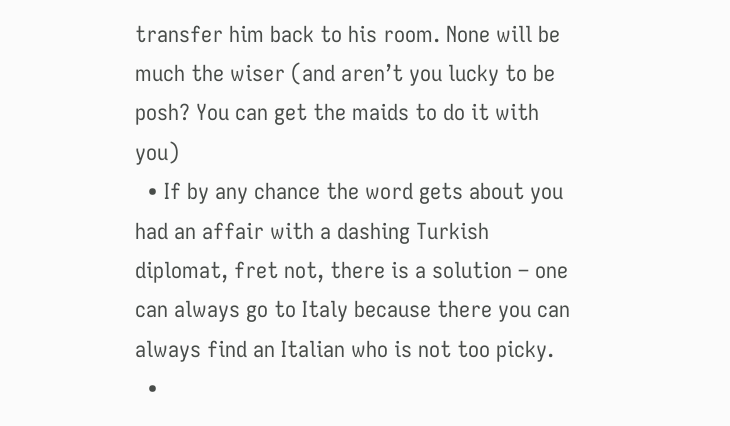transfer him back to his room. None will be much the wiser (and aren’t you lucky to be posh? You can get the maids to do it with you)
  • If by any chance the word gets about you had an affair with a dashing Turkish diplomat, fret not, there is a solution – one can always go to Italy because there you can always find an Italian who is not too picky.
  •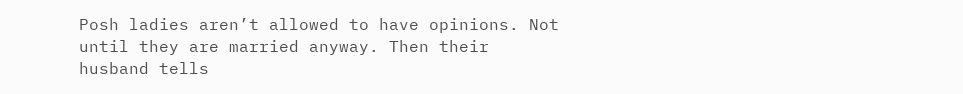Posh ladies aren’t allowed to have opinions. Not until they are married anyway. Then their husband tells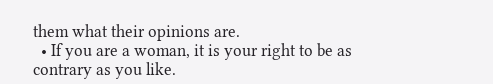them what their opinions are.
  • If you are a woman, it is your right to be as contrary as you like.